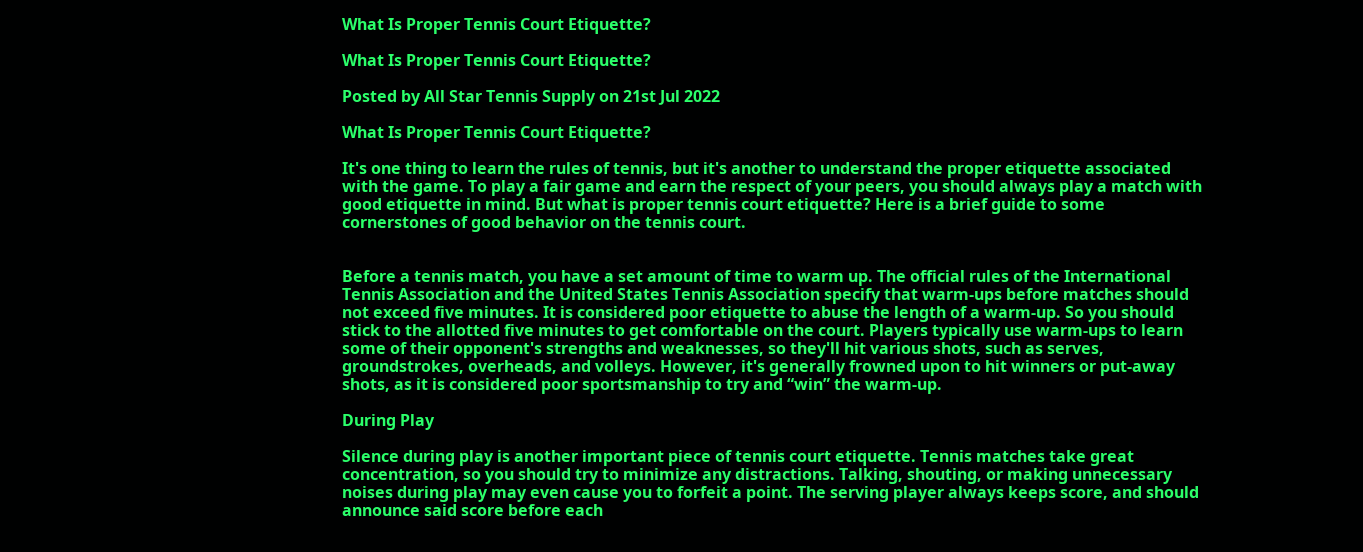What Is Proper Tennis Court Etiquette?

What Is Proper Tennis Court Etiquette?

Posted by All Star Tennis Supply on 21st Jul 2022

What Is Proper Tennis Court Etiquette?

It's one thing to learn the rules of tennis, but it's another to understand the proper etiquette associated with the game. To play a fair game and earn the respect of your peers, you should always play a match with good etiquette in mind. But what is proper tennis court etiquette? Here is a brief guide to some cornerstones of good behavior on the tennis court.


Before a tennis match, you have a set amount of time to warm up. The official rules of the International Tennis Association and the United States Tennis Association specify that warm-ups before matches should not exceed five minutes. It is considered poor etiquette to abuse the length of a warm-up. So you should stick to the allotted five minutes to get comfortable on the court. Players typically use warm-ups to learn some of their opponent's strengths and weaknesses, so they'll hit various shots, such as serves, groundstrokes, overheads, and volleys. However, it's generally frowned upon to hit winners or put-away shots, as it is considered poor sportsmanship to try and “win” the warm-up.

During Play

Silence during play is another important piece of tennis court etiquette. Tennis matches take great concentration, so you should try to minimize any distractions. Talking, shouting, or making unnecessary noises during play may even cause you to forfeit a point. The serving player always keeps score, and should announce said score before each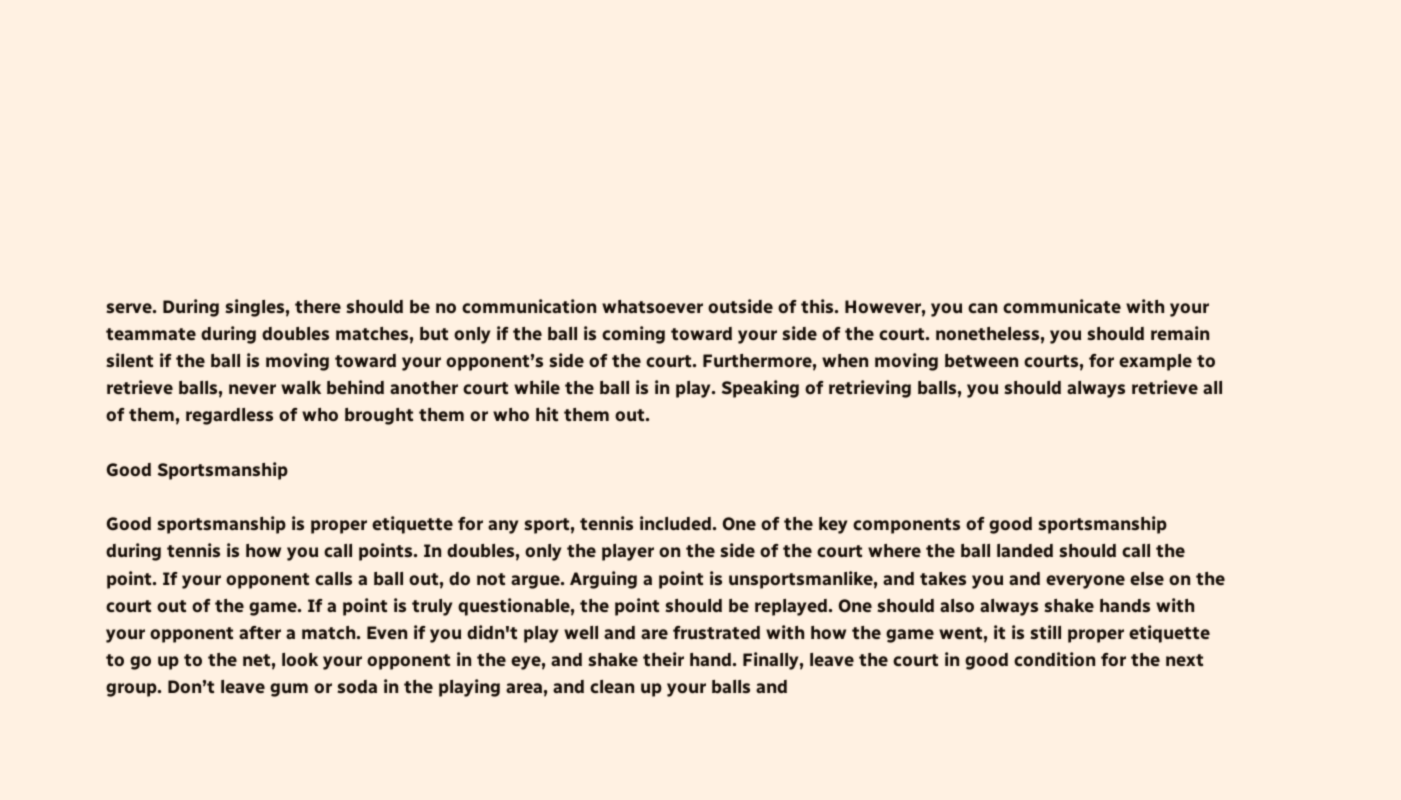serve. During singles, there should be no communication whatsoever outside of this. However, you can communicate with your teammate during doubles matches, but only if the ball is coming toward your side of the court. nonetheless, you should remain silent if the ball is moving toward your opponent’s side of the court. Furthermore, when moving between courts, for example to retrieve balls, never walk behind another court while the ball is in play. Speaking of retrieving balls, you should always retrieve all of them, regardless of who brought them or who hit them out.

Good Sportsmanship

Good sportsmanship is proper etiquette for any sport, tennis included. One of the key components of good sportsmanship during tennis is how you call points. In doubles, only the player on the side of the court where the ball landed should call the point. If your opponent calls a ball out, do not argue. Arguing a point is unsportsmanlike, and takes you and everyone else on the court out of the game. If a point is truly questionable, the point should be replayed. One should also always shake hands with your opponent after a match. Even if you didn't play well and are frustrated with how the game went, it is still proper etiquette to go up to the net, look your opponent in the eye, and shake their hand. Finally, leave the court in good condition for the next group. Don’t leave gum or soda in the playing area, and clean up your balls and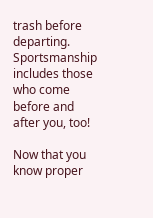trash before departing. Sportsmanship includes those who come before and after you, too!

Now that you know proper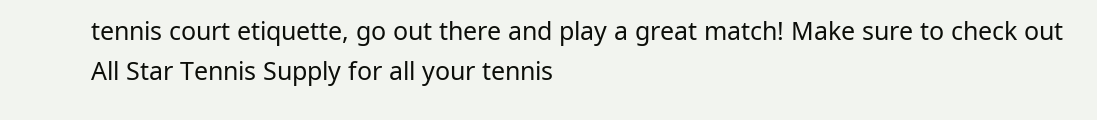tennis court etiquette, go out there and play a great match! Make sure to check out All Star Tennis Supply for all your tennis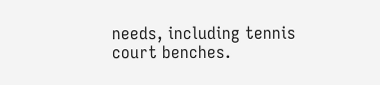needs, including tennis court benches.